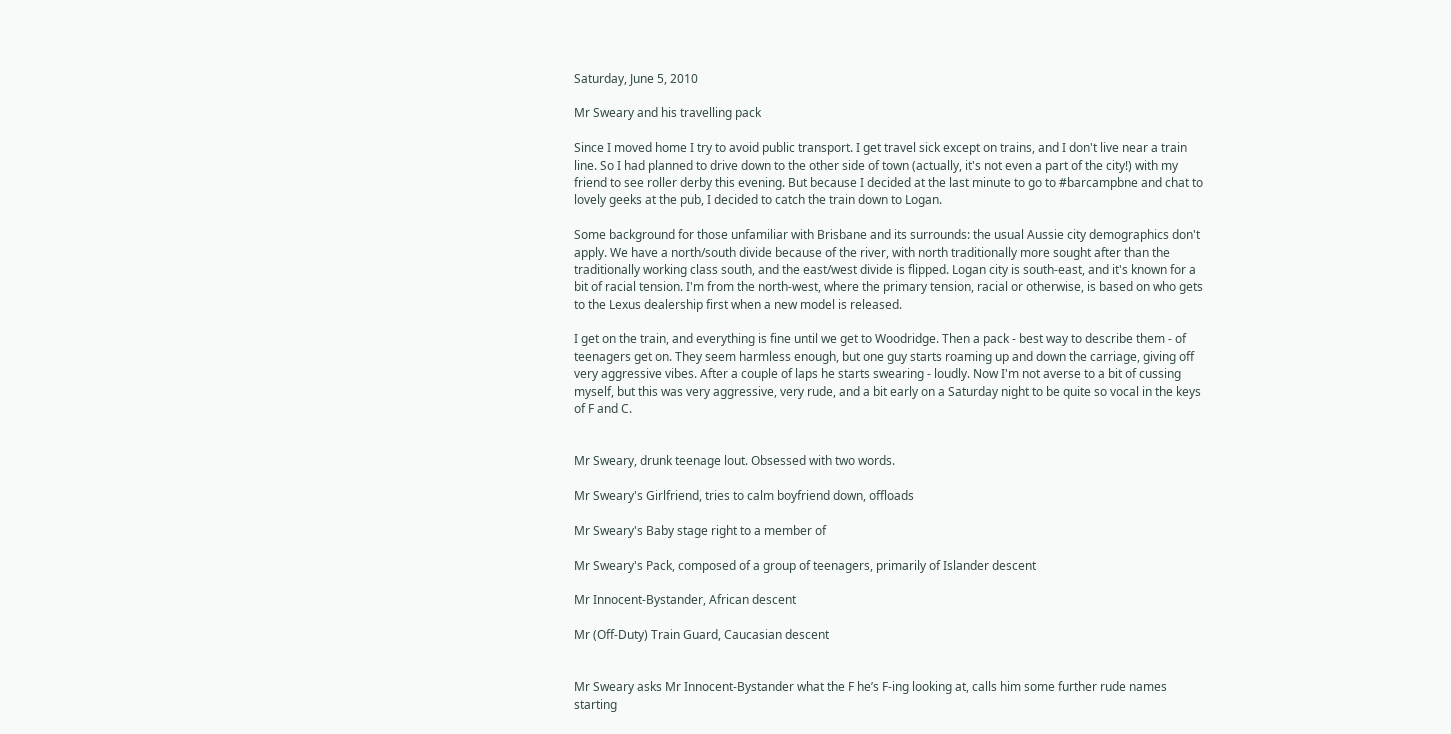Saturday, June 5, 2010

Mr Sweary and his travelling pack

Since I moved home I try to avoid public transport. I get travel sick except on trains, and I don't live near a train line. So I had planned to drive down to the other side of town (actually, it's not even a part of the city!) with my friend to see roller derby this evening. But because I decided at the last minute to go to #barcampbne and chat to lovely geeks at the pub, I decided to catch the train down to Logan.

Some background for those unfamiliar with Brisbane and its surrounds: the usual Aussie city demographics don't apply. We have a north/south divide because of the river, with north traditionally more sought after than the traditionally working class south, and the east/west divide is flipped. Logan city is south-east, and it's known for a bit of racial tension. I'm from the north-west, where the primary tension, racial or otherwise, is based on who gets to the Lexus dealership first when a new model is released.

I get on the train, and everything is fine until we get to Woodridge. Then a pack - best way to describe them - of teenagers get on. They seem harmless enough, but one guy starts roaming up and down the carriage, giving off very aggressive vibes. After a couple of laps he starts swearing - loudly. Now I'm not averse to a bit of cussing myself, but this was very aggressive, very rude, and a bit early on a Saturday night to be quite so vocal in the keys of F and C.


Mr Sweary, drunk teenage lout. Obsessed with two words.

Mr Sweary's Girlfriend, tries to calm boyfriend down, offloads

Mr Sweary's Baby stage right to a member of

Mr Sweary's Pack, composed of a group of teenagers, primarily of Islander descent

Mr Innocent-Bystander, African descent

Mr (Off-Duty) Train Guard, Caucasian descent


Mr Sweary asks Mr Innocent-Bystander what the F he’s F-ing looking at, calls him some further rude names starting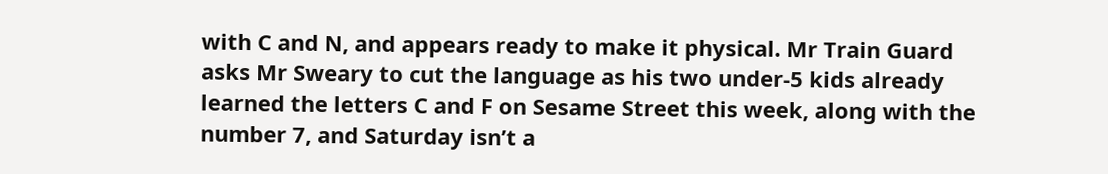with C and N, and appears ready to make it physical. Mr Train Guard asks Mr Sweary to cut the language as his two under-5 kids already learned the letters C and F on Sesame Street this week, along with the number 7, and Saturday isn’t a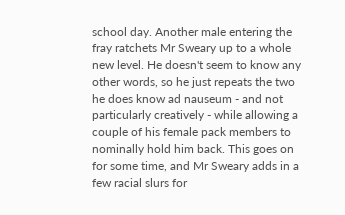school day. Another male entering the fray ratchets Mr Sweary up to a whole new level. He doesn't seem to know any other words, so he just repeats the two he does know ad nauseum - and not particularly creatively - while allowing a couple of his female pack members to nominally hold him back. This goes on for some time, and Mr Sweary adds in a few racial slurs for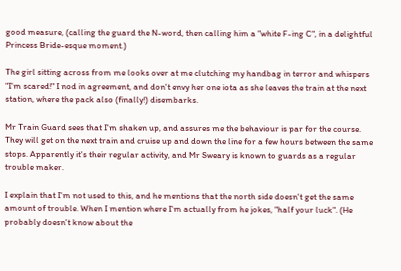good measure, (calling the guard the N-word, then calling him a "white F-ing C", in a delightful Princess Bride-esque moment.)

The girl sitting across from me looks over at me clutching my handbag in terror and whispers "I'm scared!" I nod in agreement, and don't envy her one iota as she leaves the train at the next station, where the pack also (finally!) disembarks.

Mr Train Guard sees that I'm shaken up, and assures me the behaviour is par for the course. They will get on the next train and cruise up and down the line for a few hours between the same stops. Apparently it's their regular activity, and Mr Sweary is known to guards as a regular trouble maker.

I explain that I'm not used to this, and he mentions that the north side doesn't get the same amount of trouble. When I mention where I'm actually from he jokes, "half your luck". (He probably doesn't know about the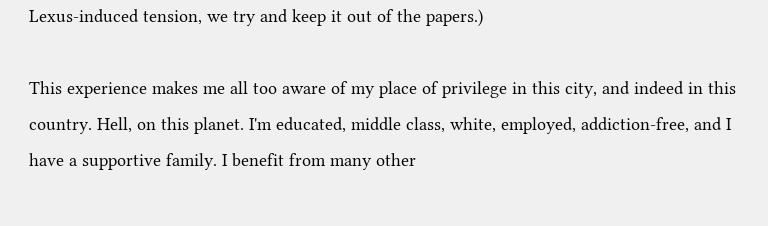Lexus-induced tension, we try and keep it out of the papers.)

This experience makes me all too aware of my place of privilege in this city, and indeed in this country. Hell, on this planet. I'm educated, middle class, white, employed, addiction-free, and I have a supportive family. I benefit from many other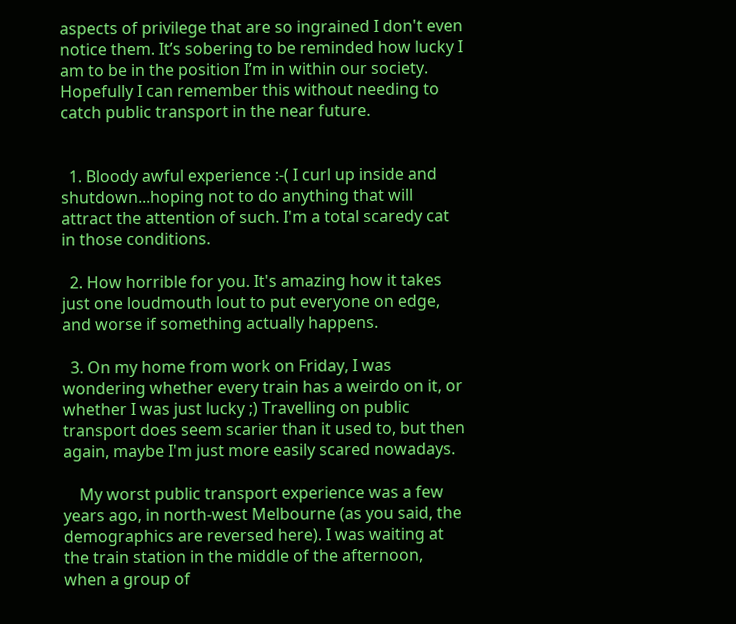aspects of privilege that are so ingrained I don't even notice them. It’s sobering to be reminded how lucky I am to be in the position I’m in within our society. Hopefully I can remember this without needing to catch public transport in the near future.


  1. Bloody awful experience :-( I curl up inside and shutdown...hoping not to do anything that will attract the attention of such. I'm a total scaredy cat in those conditions.

  2. How horrible for you. It's amazing how it takes just one loudmouth lout to put everyone on edge, and worse if something actually happens.

  3. On my home from work on Friday, I was wondering whether every train has a weirdo on it, or whether I was just lucky ;) Travelling on public transport does seem scarier than it used to, but then again, maybe I'm just more easily scared nowadays.

    My worst public transport experience was a few years ago, in north-west Melbourne (as you said, the demographics are reversed here). I was waiting at the train station in the middle of the afternoon, when a group of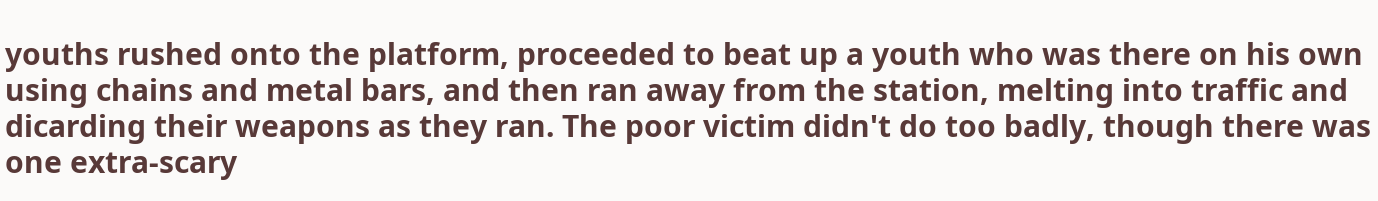youths rushed onto the platform, proceeded to beat up a youth who was there on his own using chains and metal bars, and then ran away from the station, melting into traffic and dicarding their weapons as they ran. The poor victim didn't do too badly, though there was one extra-scary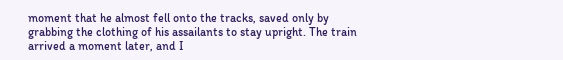moment that he almost fell onto the tracks, saved only by grabbing the clothing of his assailants to stay upright. The train arrived a moment later, and I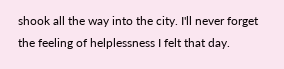shook all the way into the city. I'll never forget the feeling of helplessness I felt that day.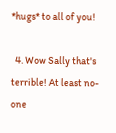*hugs* to all of you!

  4. Wow Sally that's terrible! At least no-one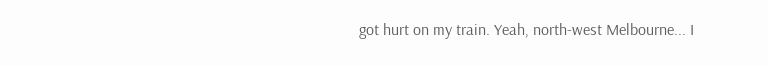got hurt on my train. Yeah, north-west Melbourne... I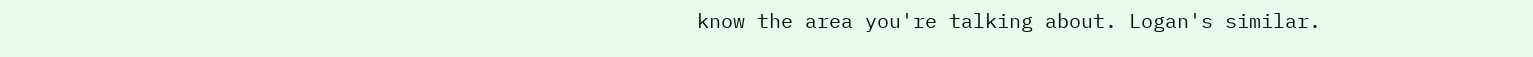know the area you're talking about. Logan's similar.